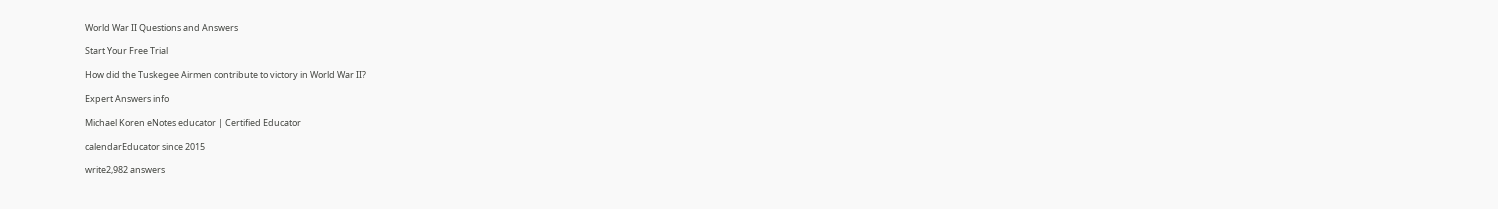World War II Questions and Answers

Start Your Free Trial

How did the Tuskegee Airmen contribute to victory in World War II?

Expert Answers info

Michael Koren eNotes educator | Certified Educator

calendarEducator since 2015

write2,982 answers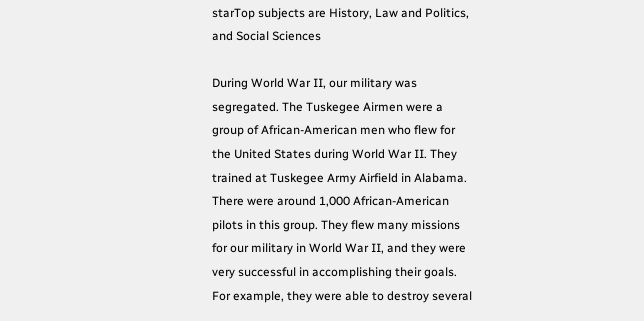starTop subjects are History, Law and Politics, and Social Sciences

During World War II, our military was segregated. The Tuskegee Airmen were a group of African-American men who flew for the United States during World War II. They trained at Tuskegee Army Airfield in Alabama. There were around 1,000 African-American pilots in this group. They flew many missions for our military in World War II, and they were very successful in accomplishing their goals. For example, they were able to destroy several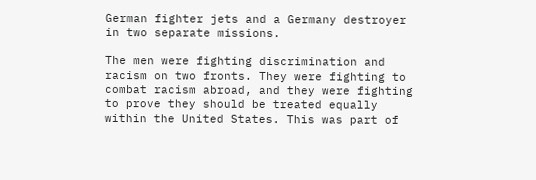German fighter jets and a Germany destroyer in two separate missions.

The men were fighting discrimination and racism on two fronts. They were fighting to combat racism abroad, and they were fighting to prove they should be treated equally within the United States. This was part of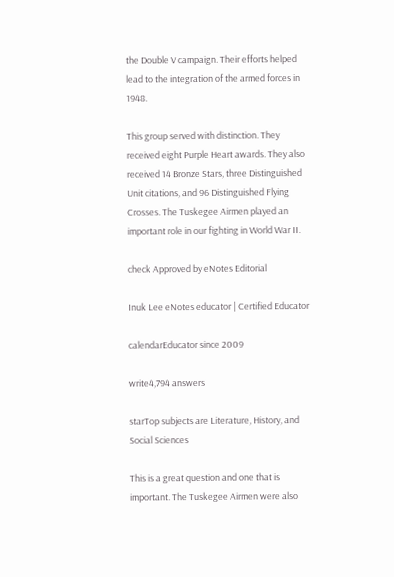the Double V campaign. Their efforts helped lead to the integration of the armed forces in 1948.

This group served with distinction. They received eight Purple Heart awards. They also received 14 Bronze Stars, three Distinguished Unit citations, and 96 Distinguished Flying Crosses. The Tuskegee Airmen played an important role in our fighting in World War II.

check Approved by eNotes Editorial

Inuk Lee eNotes educator | Certified Educator

calendarEducator since 2009

write4,794 answers

starTop subjects are Literature, History, and Social Sciences

This is a great question and one that is important. The Tuskegee Airmen were also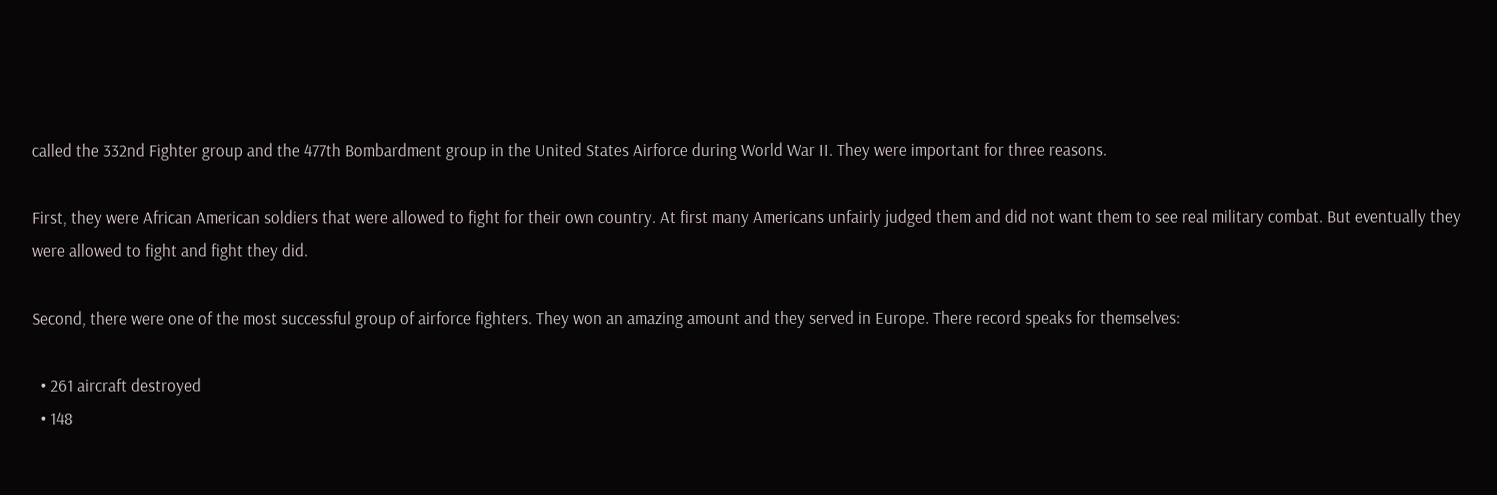called the 332nd Fighter group and the 477th Bombardment group in the United States Airforce during World War II. They were important for three reasons.

First, they were African American soldiers that were allowed to fight for their own country. At first many Americans unfairly judged them and did not want them to see real military combat. But eventually they were allowed to fight and fight they did.

Second, there were one of the most successful group of airforce fighters. They won an amazing amount and they served in Europe. There record speaks for themselves:

  • 261 aircraft destroyed
  • 148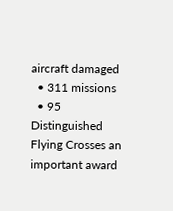aircraft damaged
  • 311 missions
  • 95 Distinguished Flying Crosses an important award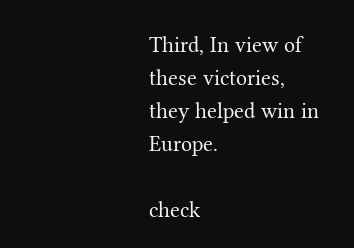Third, In view of these victories, they helped win in Europe.

check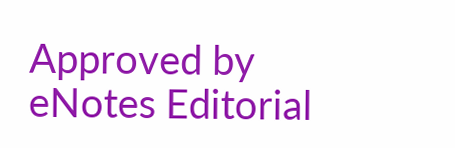Approved by eNotes Editorial